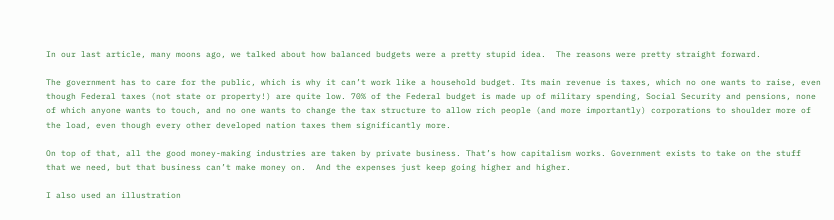In our last article, many moons ago, we talked about how balanced budgets were a pretty stupid idea.  The reasons were pretty straight forward.

The government has to care for the public, which is why it can’t work like a household budget. Its main revenue is taxes, which no one wants to raise, even though Federal taxes (not state or property!) are quite low. 70% of the Federal budget is made up of military spending, Social Security and pensions, none of which anyone wants to touch, and no one wants to change the tax structure to allow rich people (and more importantly) corporations to shoulder more of the load, even though every other developed nation taxes them significantly more.

On top of that, all the good money-making industries are taken by private business. That’s how capitalism works. Government exists to take on the stuff that we need, but that business can’t make money on.  And the expenses just keep going higher and higher.

I also used an illustration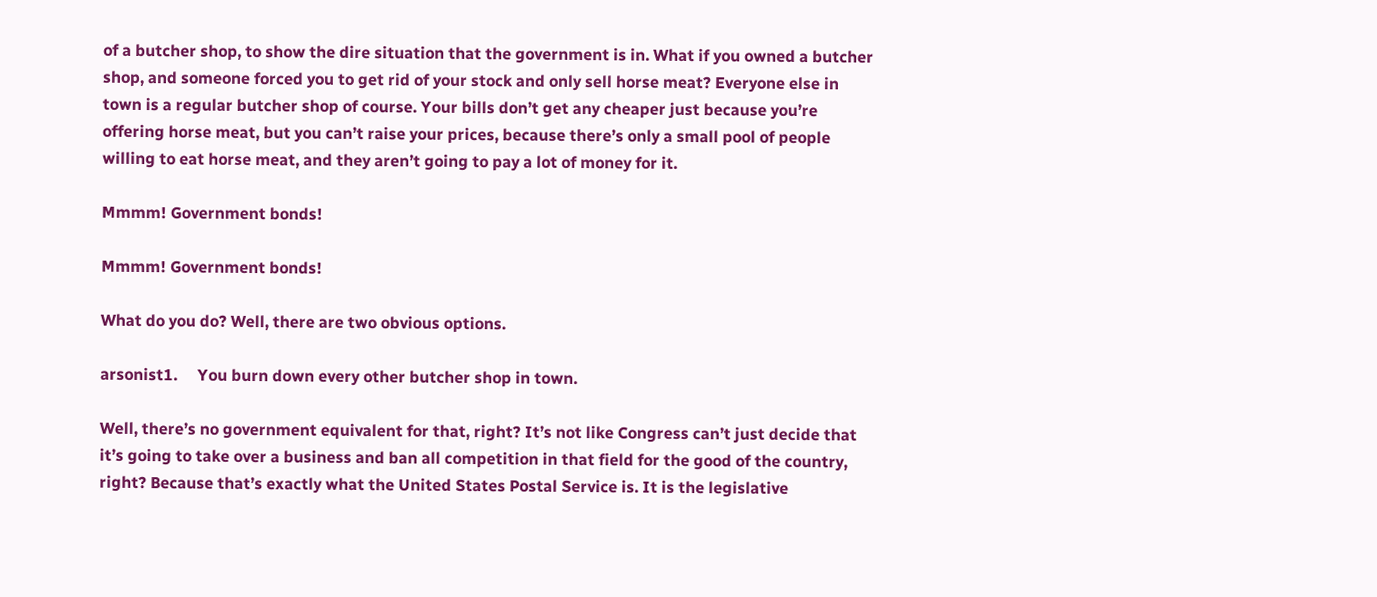of a butcher shop, to show the dire situation that the government is in. What if you owned a butcher shop, and someone forced you to get rid of your stock and only sell horse meat? Everyone else in town is a regular butcher shop of course. Your bills don’t get any cheaper just because you’re offering horse meat, but you can’t raise your prices, because there’s only a small pool of people willing to eat horse meat, and they aren’t going to pay a lot of money for it.

Mmmm! Government bonds!

Mmmm! Government bonds!

What do you do? Well, there are two obvious options.

arsonist1.     You burn down every other butcher shop in town.

Well, there’s no government equivalent for that, right? It’s not like Congress can’t just decide that it’s going to take over a business and ban all competition in that field for the good of the country, right? Because that’s exactly what the United States Postal Service is. It is the legislative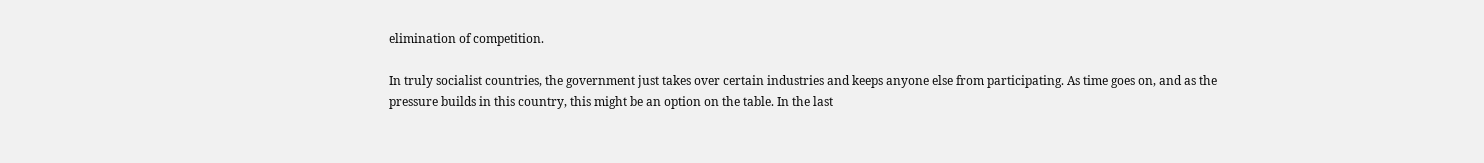elimination of competition.

In truly socialist countries, the government just takes over certain industries and keeps anyone else from participating. As time goes on, and as the pressure builds in this country, this might be an option on the table. In the last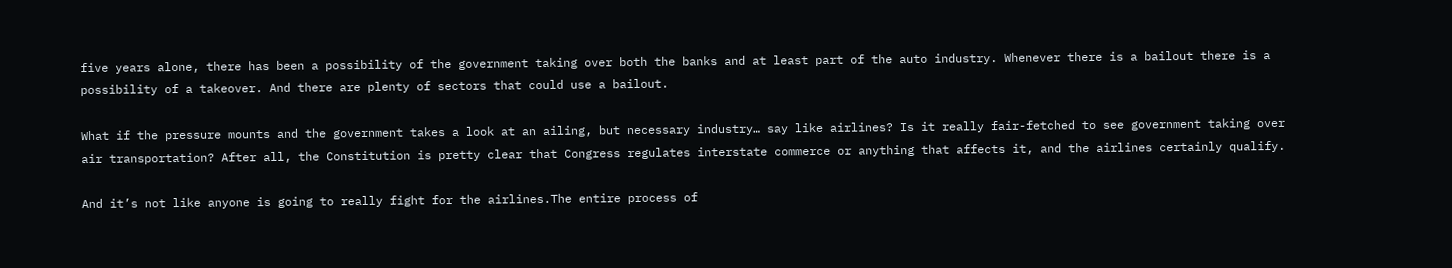five years alone, there has been a possibility of the government taking over both the banks and at least part of the auto industry. Whenever there is a bailout there is a possibility of a takeover. And there are plenty of sectors that could use a bailout.

What if the pressure mounts and the government takes a look at an ailing, but necessary industry… say like airlines? Is it really fair-fetched to see government taking over air transportation? After all, the Constitution is pretty clear that Congress regulates interstate commerce or anything that affects it, and the airlines certainly qualify.

And it’s not like anyone is going to really fight for the airlines.The entire process of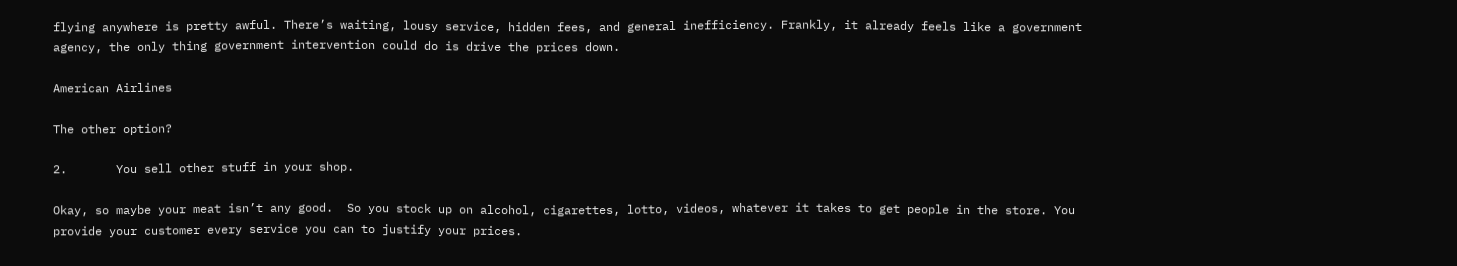flying anywhere is pretty awful. There’s waiting, lousy service, hidden fees, and general inefficiency. Frankly, it already feels like a government agency, the only thing government intervention could do is drive the prices down.

American Airlines

The other option?

2.       You sell other stuff in your shop.

Okay, so maybe your meat isn’t any good.  So you stock up on alcohol, cigarettes, lotto, videos, whatever it takes to get people in the store. You provide your customer every service you can to justify your prices.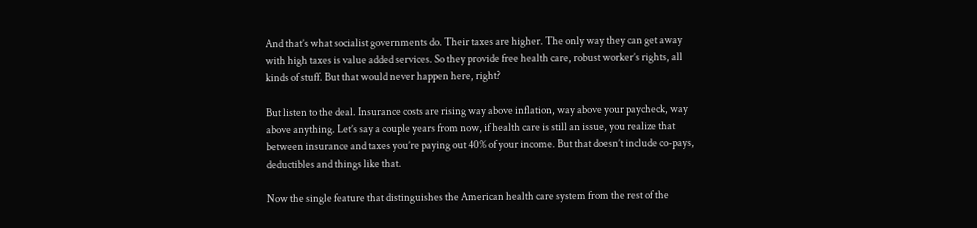And that’s what socialist governments do. Their taxes are higher. The only way they can get away with high taxes is value added services. So they provide free health care, robust worker’s rights, all kinds of stuff. But that would never happen here, right?

But listen to the deal. Insurance costs are rising way above inflation, way above your paycheck, way above anything. Let’s say a couple years from now, if health care is still an issue, you realize that between insurance and taxes you’re paying out 40% of your income. But that doesn’t include co-pays, deductibles and things like that.

Now the single feature that distinguishes the American health care system from the rest of the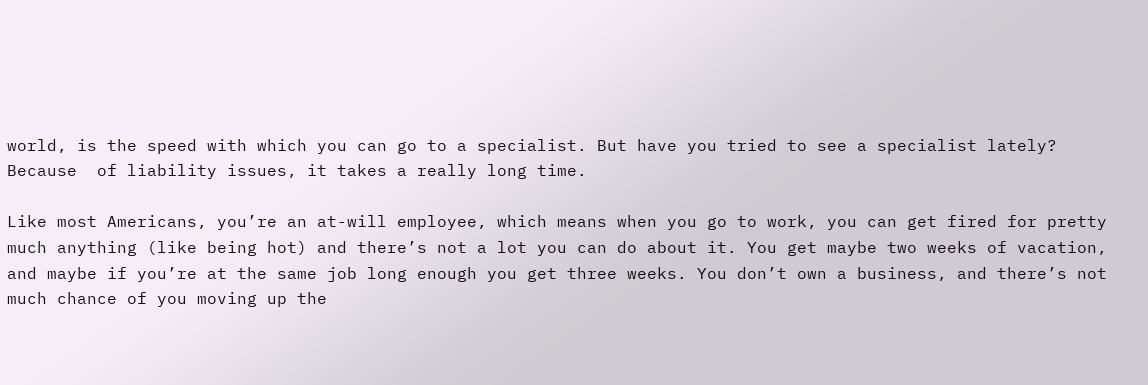world, is the speed with which you can go to a specialist. But have you tried to see a specialist lately? Because  of liability issues, it takes a really long time.

Like most Americans, you’re an at-will employee, which means when you go to work, you can get fired for pretty much anything (like being hot) and there’s not a lot you can do about it. You get maybe two weeks of vacation, and maybe if you’re at the same job long enough you get three weeks. You don’t own a business, and there’s not much chance of you moving up the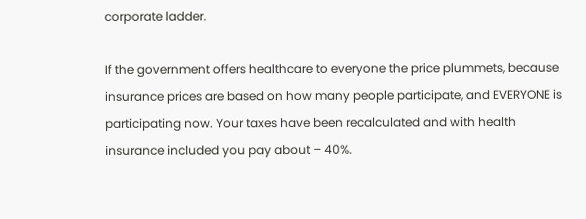corporate ladder.

If the government offers healthcare to everyone the price plummets, because insurance prices are based on how many people participate, and EVERYONE is participating now. Your taxes have been recalculated and with health insurance included you pay about – 40%.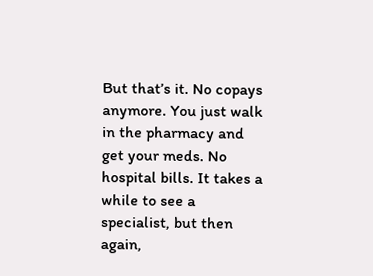But that’s it. No copays anymore. You just walk in the pharmacy and get your meds. No hospital bills. It takes a while to see a specialist, but then again,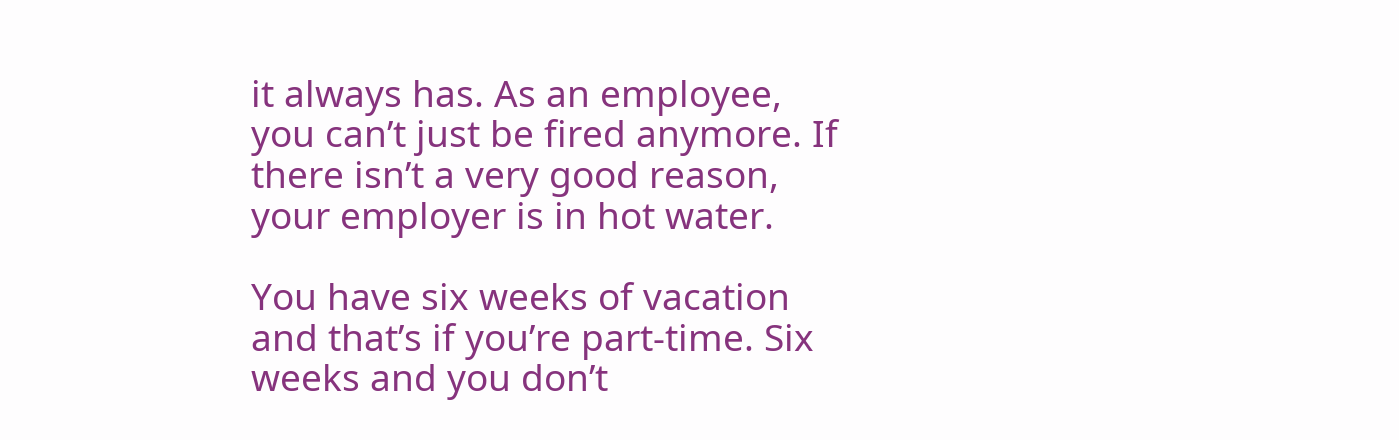it always has. As an employee, you can’t just be fired anymore. If there isn’t a very good reason, your employer is in hot water.

You have six weeks of vacation and that’s if you’re part-time. Six weeks and you don’t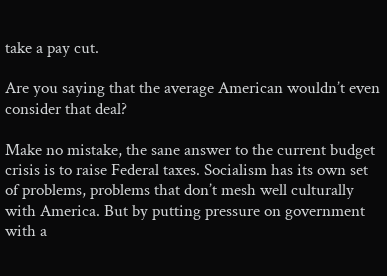take a pay cut.

Are you saying that the average American wouldn’t even consider that deal?

Make no mistake, the sane answer to the current budget crisis is to raise Federal taxes. Socialism has its own set of problems, problems that don’t mesh well culturally with America. But by putting pressure on government with a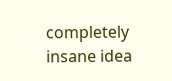completely insane idea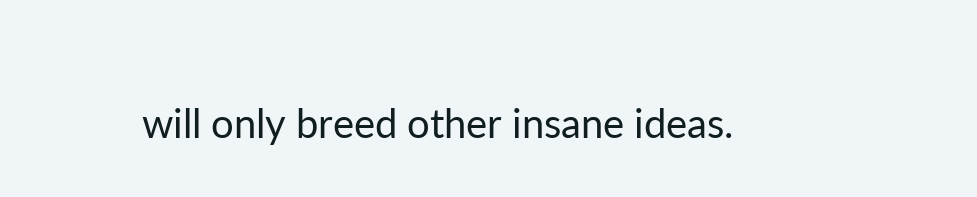will only breed other insane ideas.